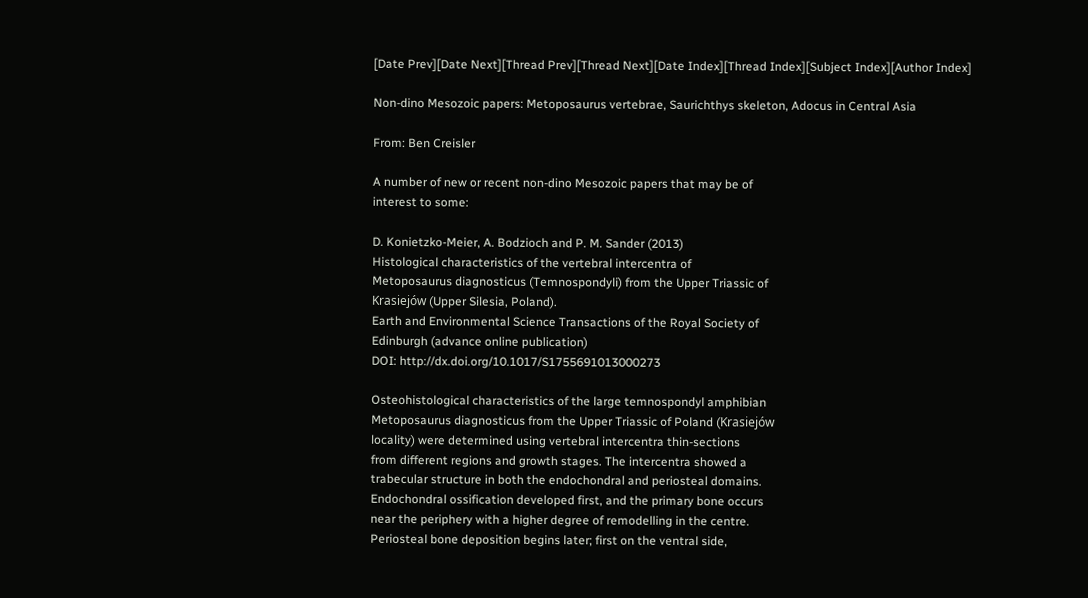[Date Prev][Date Next][Thread Prev][Thread Next][Date Index][Thread Index][Subject Index][Author Index]

Non-dino Mesozoic papers: Metoposaurus vertebrae, Saurichthys skeleton, Adocus in Central Asia

From: Ben Creisler

A number of new or recent non-dino Mesozoic papers that may be of
interest to some:

D. Konietzko-Meier, A. Bodzioch and P. M. Sander (2013)
Histological characteristics of the vertebral intercentra of
Metoposaurus diagnosticus (Temnospondyli) from the Upper Triassic of
Krasiejów (Upper Silesia, Poland).
Earth and Environmental Science Transactions of the Royal Society of
Edinburgh (advance online publication)
DOI: http://dx.doi.org/10.1017/S1755691013000273

Osteohistological characteristics of the large temnospondyl amphibian
Metoposaurus diagnosticus from the Upper Triassic of Poland (Krasiejów
locality) were determined using vertebral intercentra thin-sections
from different regions and growth stages. The intercentra showed a
trabecular structure in both the endochondral and periosteal domains.
Endochondral ossification developed first, and the primary bone occurs
near the periphery with a higher degree of remodelling in the centre.
Periosteal bone deposition begins later; first on the ventral side,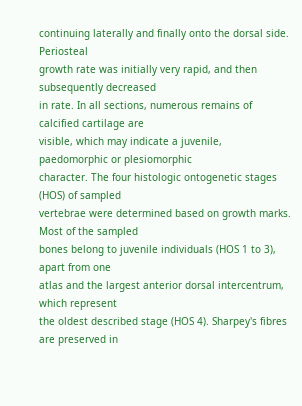continuing laterally and finally onto the dorsal side. Periosteal
growth rate was initially very rapid, and then subsequently decreased
in rate. In all sections, numerous remains of calcified cartilage are
visible, which may indicate a juvenile, paedomorphic or plesiomorphic
character. The four histologic ontogenetic stages (HOS) of sampled
vertebrae were determined based on growth marks. Most of the sampled
bones belong to juvenile individuals (HOS 1 to 3), apart from one
atlas and the largest anterior dorsal intercentrum, which represent
the oldest described stage (HOS 4). Sharpey's fibres are preserved in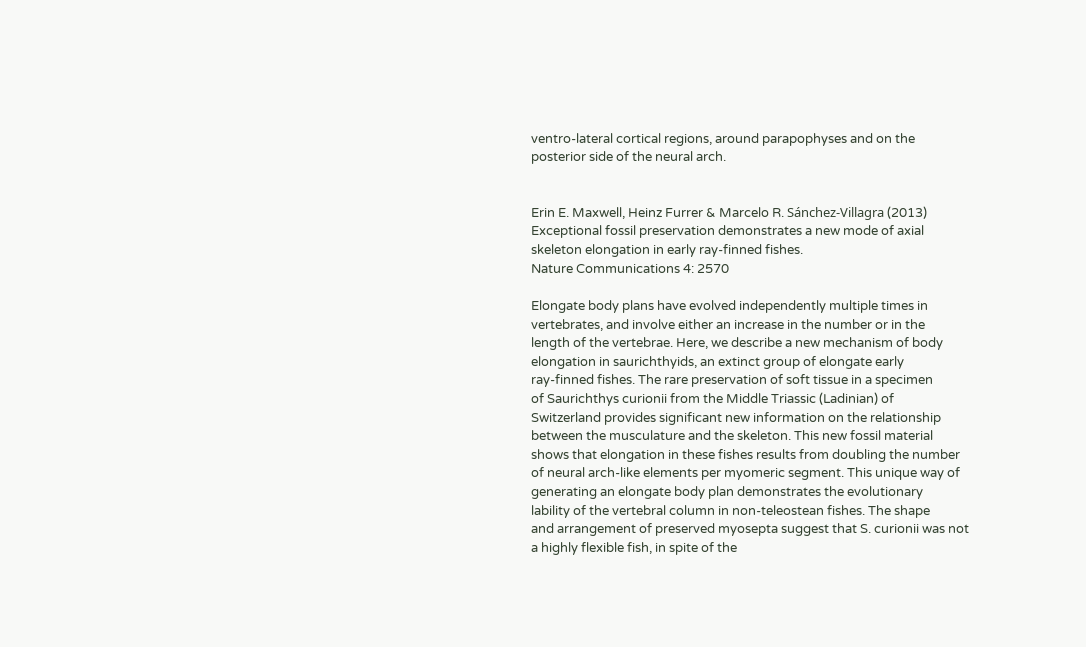ventro-lateral cortical regions, around parapophyses and on the
posterior side of the neural arch.


Erin E. Maxwell, Heinz Furrer & Marcelo R. Sánchez-Villagra (2013)
Exceptional fossil preservation demonstrates a new mode of axial
skeleton elongation in early ray-finned fishes.
Nature Communications 4: 2570

Elongate body plans have evolved independently multiple times in
vertebrates, and involve either an increase in the number or in the
length of the vertebrae. Here, we describe a new mechanism of body
elongation in saurichthyids, an extinct group of elongate early
ray-finned fishes. The rare preservation of soft tissue in a specimen
of Saurichthys curionii from the Middle Triassic (Ladinian) of
Switzerland provides significant new information on the relationship
between the musculature and the skeleton. This new fossil material
shows that elongation in these fishes results from doubling the number
of neural arch-like elements per myomeric segment. This unique way of
generating an elongate body plan demonstrates the evolutionary
lability of the vertebral column in non-teleostean fishes. The shape
and arrangement of preserved myosepta suggest that S. curionii was not
a highly flexible fish, in spite of the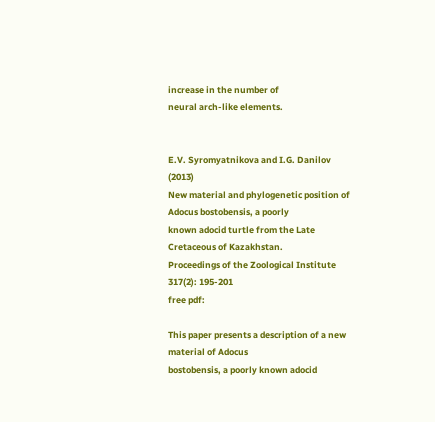increase in the number of
neural arch-like elements.


E.V. Syromyatnikova and I.G. Danilov (2013)
New material and phylogenetic position of Adocus bostobensis, a poorly
known adocid turtle from the Late Cretaceous of Kazakhstan.
Proceedings of the Zoological Institute 317(2): 195-201
free pdf:

This paper presents a description of a new material of Adocus
bostobensis, a poorly known adocid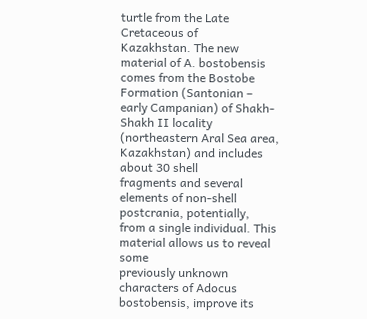turtle from the Late Cretaceous of
Kazakhstan. The new material of A. bostobensis comes from the Bostobe
Formation (Santonian –  early Campanian) of Shakh-Shakh II locality
(northeastern Aral Sea area, Kazakhstan) and includes about 30 shell
fragments and several elements of non-shell postcrania, potentially,
from a single individual. This material allows us to reveal some
previously unknown characters of Adocus bostobensis, improve its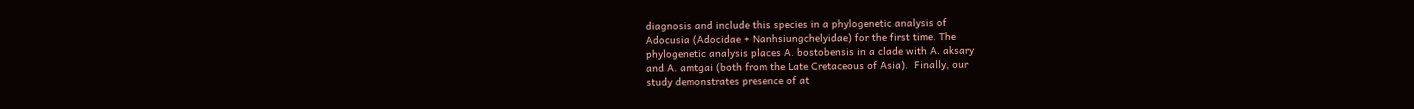diagnosis and include this species in a phylogenetic analysis of
Adocusia (Adocidae + Nanhsiungchelyidae) for the first time. The
phylogenetic analysis places A. bostobensis in a clade with A. aksary
and A. amtgai (both from the Late Cretaceous of Asia).  Finally, our
study demonstrates presence of at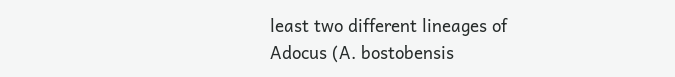least two different lineages of
Adocus (A. bostobensis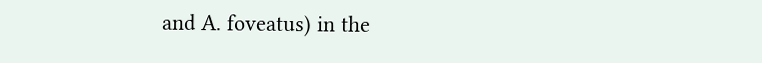and A. foveatus) in the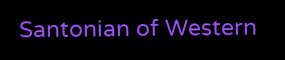Santonian of Western